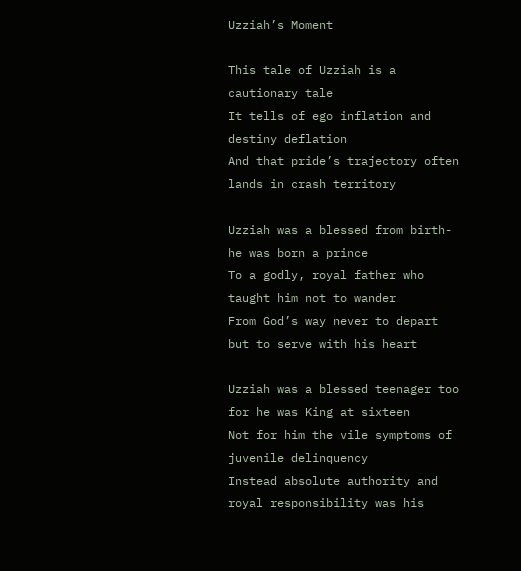Uzziah’s Moment

This tale of Uzziah is a cautionary tale
It tells of ego inflation and destiny deflation
And that pride’s trajectory often lands in crash territory

Uzziah was a blessed from birth-he was born a prince
To a godly, royal father who taught him not to wander
From God’s way never to depart but to serve with his heart

Uzziah was a blessed teenager too for he was King at sixteen
Not for him the vile symptoms of juvenile delinquency
Instead absolute authority and royal responsibility was his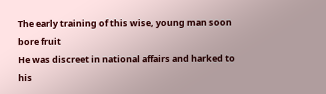The early training of this wise, young man soon bore fruit
He was discreet in national affairs and harked to his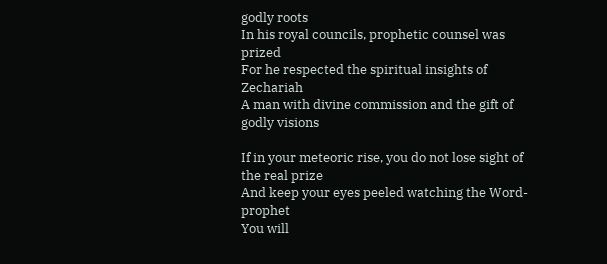godly roots
In his royal councils, prophetic counsel was prized
For he respected the spiritual insights of Zechariah
A man with divine commission and the gift of godly visions

If in your meteoric rise, you do not lose sight of the real prize
And keep your eyes peeled watching the Word-prophet
You will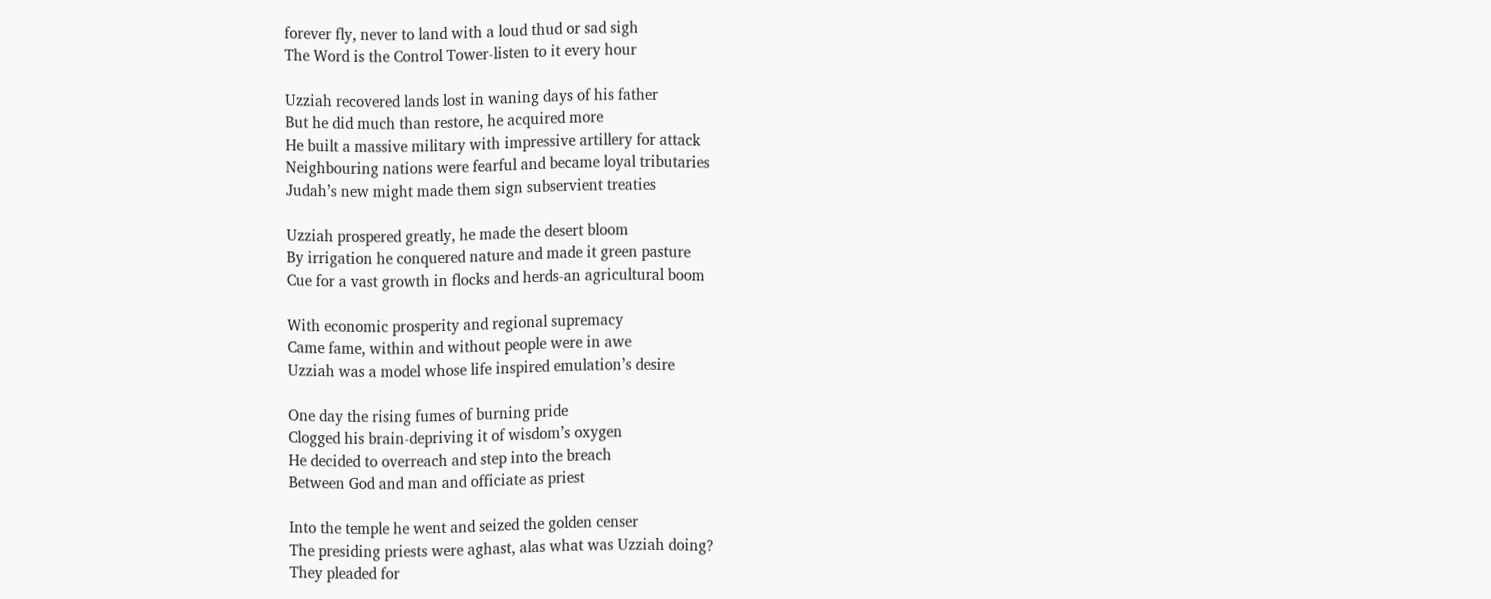forever fly, never to land with a loud thud or sad sigh
The Word is the Control Tower-listen to it every hour

Uzziah recovered lands lost in waning days of his father
But he did much than restore, he acquired more
He built a massive military with impressive artillery for attack
Neighbouring nations were fearful and became loyal tributaries
Judah’s new might made them sign subservient treaties

Uzziah prospered greatly, he made the desert bloom
By irrigation he conquered nature and made it green pasture
Cue for a vast growth in flocks and herds-an agricultural boom

With economic prosperity and regional supremacy
Came fame, within and without people were in awe
Uzziah was a model whose life inspired emulation’s desire

One day the rising fumes of burning pride
Clogged his brain-depriving it of wisdom’s oxygen
He decided to overreach and step into the breach
Between God and man and officiate as priest

Into the temple he went and seized the golden censer
The presiding priests were aghast, alas what was Uzziah doing?
They pleaded for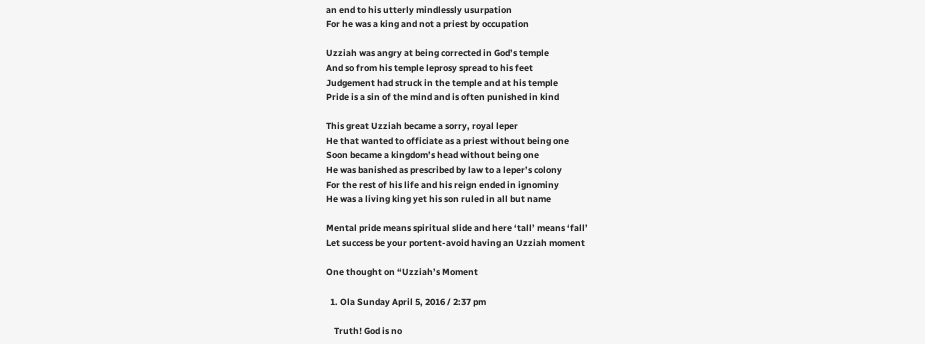an end to his utterly mindlessly usurpation
For he was a king and not a priest by occupation

Uzziah was angry at being corrected in God’s temple
And so from his temple leprosy spread to his feet
Judgement had struck in the temple and at his temple
Pride is a sin of the mind and is often punished in kind

This great Uzziah became a sorry, royal leper
He that wanted to officiate as a priest without being one
Soon became a kingdom’s head without being one
He was banished as prescribed by law to a leper’s colony
For the rest of his life and his reign ended in ignominy
He was a living king yet his son ruled in all but name

Mental pride means spiritual slide and here ‘tall’ means ‘fall’
Let success be your portent-avoid having an Uzziah moment

One thought on “Uzziah’s Moment

  1. Ola Sunday April 5, 2016 / 2:37 pm

    Truth! God is no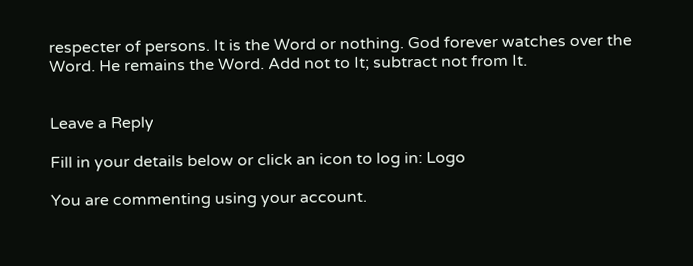respecter of persons. It is the Word or nothing. God forever watches over the Word. He remains the Word. Add not to It; subtract not from It.


Leave a Reply

Fill in your details below or click an icon to log in: Logo

You are commenting using your account.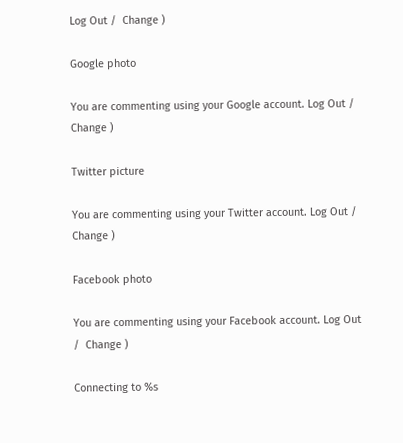Log Out /  Change )

Google photo

You are commenting using your Google account. Log Out /  Change )

Twitter picture

You are commenting using your Twitter account. Log Out /  Change )

Facebook photo

You are commenting using your Facebook account. Log Out /  Change )

Connecting to %s